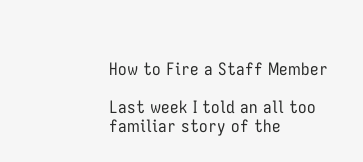How to Fire a Staff Member

Last week I told an all too familiar story of the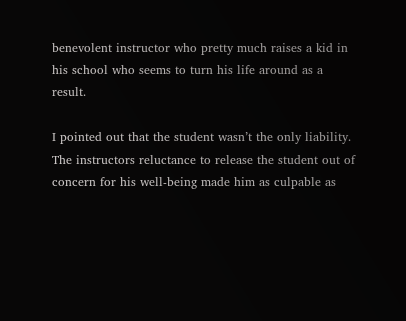benevolent instructor who pretty much raises a kid in his school who seems to turn his life around as a result.

I pointed out that the student wasn’t the only liability. The instructors reluctance to release the student out of concern for his well-being made him as culpable as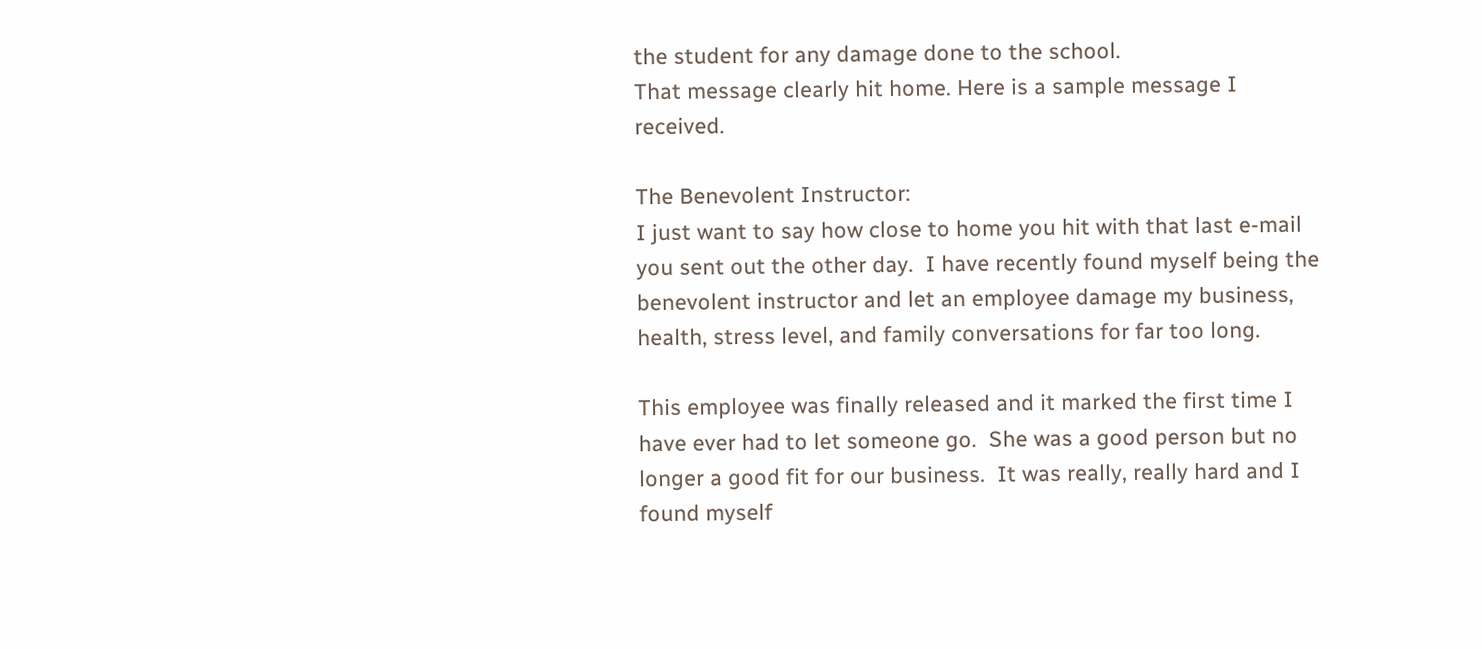the student for any damage done to the school.
That message clearly hit home. Here is a sample message I received.

The Benevolent Instructor:
I just want to say how close to home you hit with that last e-mail you sent out the other day.  I have recently found myself being the benevolent instructor and let an employee damage my business, health, stress level, and family conversations for far too long.

This employee was finally released and it marked the first time I have ever had to let someone go.  She was a good person but no longer a good fit for our business.  It was really, really hard and I found myself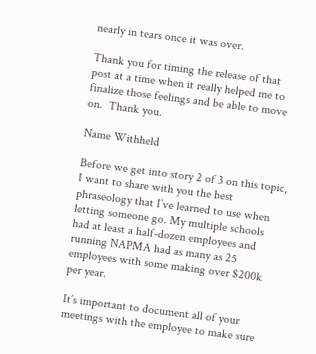nearly in tears once it was over.

Thank you for timing the release of that post at a time when it really helped me to finalize those feelings and be able to move on.  Thank you.

Name Withheld

Before we get into story 2 of 3 on this topic, I want to share with you the best phraseology that I’ve learned to use when letting someone go. My multiple schools had at least a half-dozen employees and running NAPMA had as many as 25 employees with some making over $200k per year.

It’s important to document all of your meetings with the employee to make sure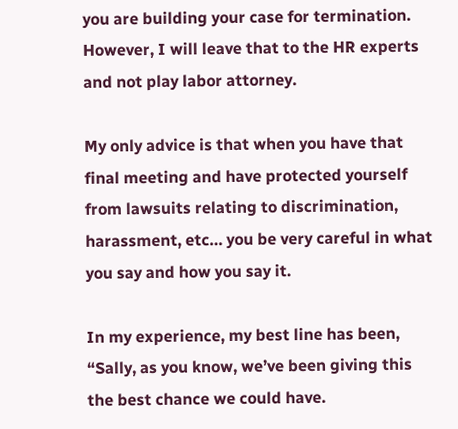you are building your case for termination. However, I will leave that to the HR experts and not play labor attorney.

My only advice is that when you have that final meeting and have protected yourself from lawsuits relating to discrimination, harassment, etc… you be very careful in what you say and how you say it.

In my experience, my best line has been, “Sally, as you know, we’ve been giving this the best chance we could have.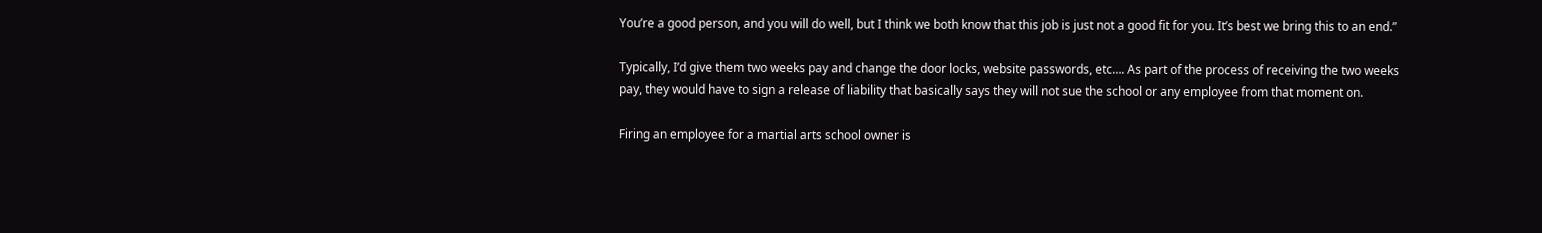You’re a good person, and you will do well, but I think we both know that this job is just not a good fit for you. It’s best we bring this to an end.”

Typically, I’d give them two weeks pay and change the door locks, website passwords, etc…. As part of the process of receiving the two weeks pay, they would have to sign a release of liability that basically says they will not sue the school or any employee from that moment on.

Firing an employee for a martial arts school owner is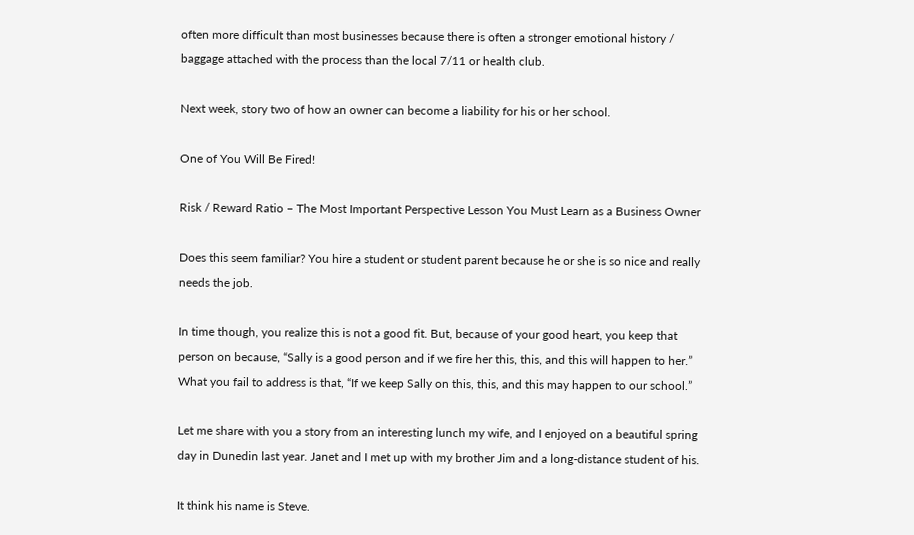often more difficult than most businesses because there is often a stronger emotional history / baggage attached with the process than the local 7/11 or health club.

Next week, story two of how an owner can become a liability for his or her school.

One of You Will Be Fired!

Risk / Reward Ratio – The Most Important Perspective Lesson You Must Learn as a Business Owner

Does this seem familiar? You hire a student or student parent because he or she is so nice and really needs the job.

In time though, you realize this is not a good fit. But, because of your good heart, you keep that person on because, “Sally is a good person and if we fire her this, this, and this will happen to her.” What you fail to address is that, “If we keep Sally on this, this, and this may happen to our school.”

Let me share with you a story from an interesting lunch my wife, and I enjoyed on a beautiful spring day in Dunedin last year. Janet and I met up with my brother Jim and a long-distance student of his.

It think his name is Steve.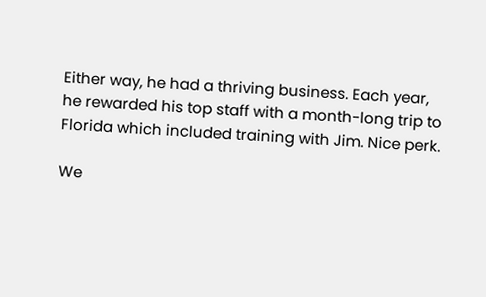Either way, he had a thriving business. Each year, he rewarded his top staff with a month-long trip to Florida which included training with Jim. Nice perk.

We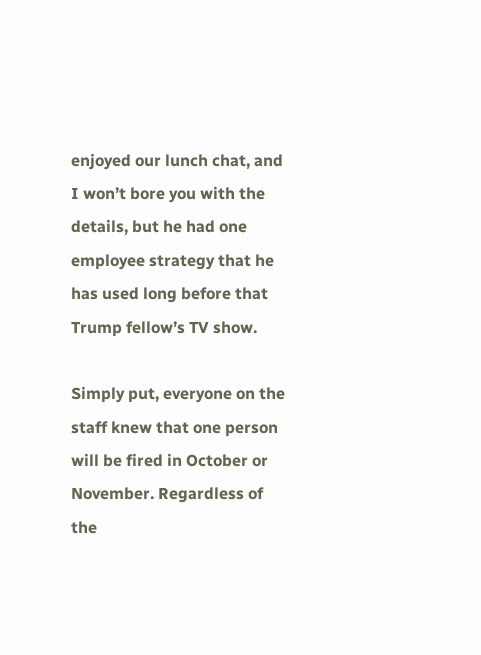enjoyed our lunch chat, and I won’t bore you with the details, but he had one employee strategy that he has used long before that Trump fellow’s TV show.

Simply put, everyone on the staff knew that one person will be fired in October or November. Regardless of the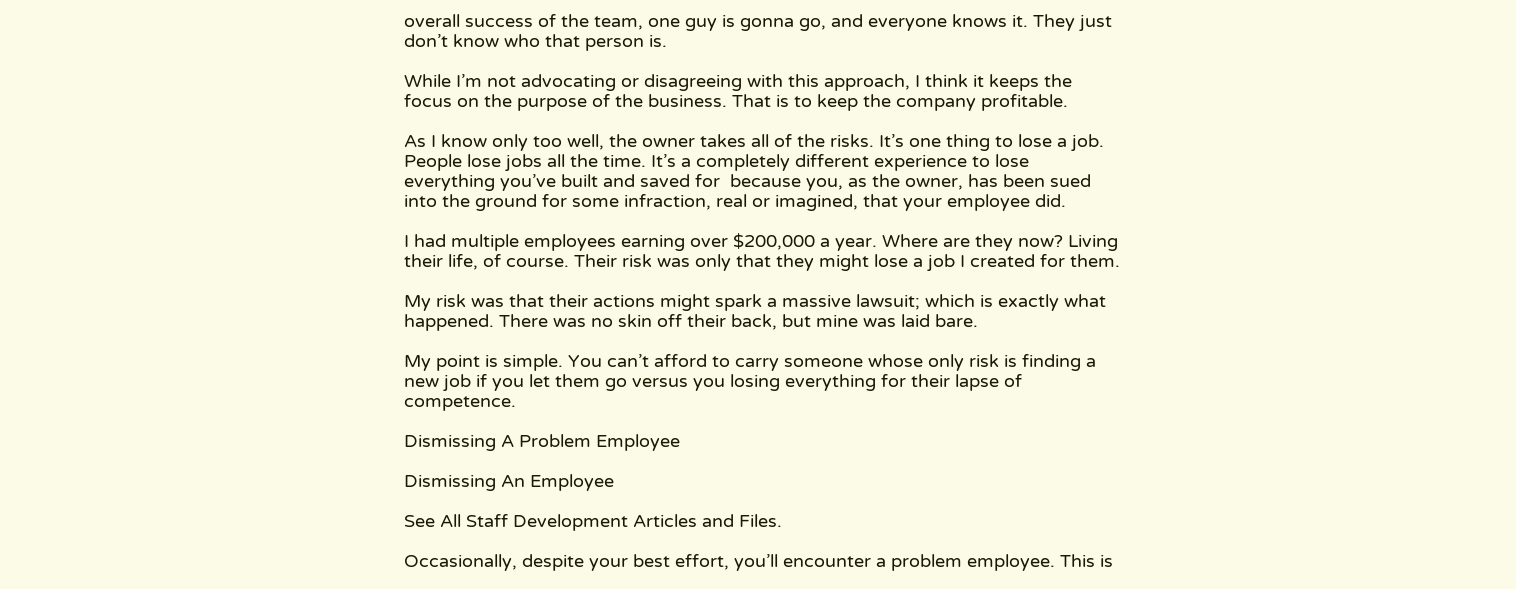overall success of the team, one guy is gonna go, and everyone knows it. They just don’t know who that person is.

While I’m not advocating or disagreeing with this approach, I think it keeps the focus on the purpose of the business. That is to keep the company profitable.

As I know only too well, the owner takes all of the risks. It’s one thing to lose a job. People lose jobs all the time. It’s a completely different experience to lose everything you’ve built and saved for  because you, as the owner, has been sued into the ground for some infraction, real or imagined, that your employee did.

I had multiple employees earning over $200,000 a year. Where are they now? Living their life, of course. Their risk was only that they might lose a job I created for them.

My risk was that their actions might spark a massive lawsuit; which is exactly what happened. There was no skin off their back, but mine was laid bare.

My point is simple. You can’t afford to carry someone whose only risk is finding a new job if you let them go versus you losing everything for their lapse of competence.

Dismissing A Problem Employee

Dismissing An Employee

See All Staff Development Articles and Files.

Occasionally, despite your best effort, you’ll encounter a problem employee. This is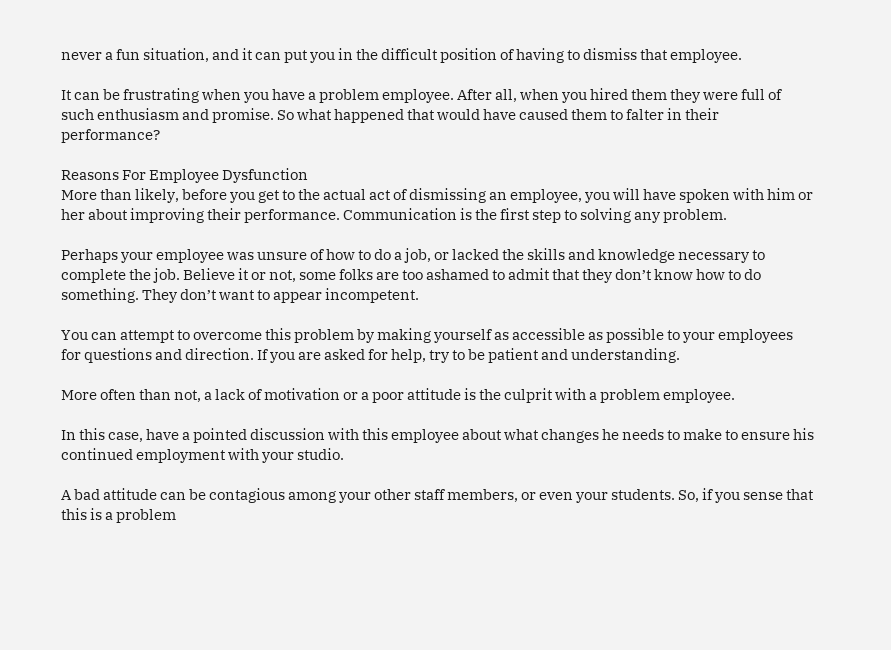never a fun situation, and it can put you in the difficult position of having to dismiss that employee.

It can be frustrating when you have a problem employee. After all, when you hired them they were full of such enthusiasm and promise. So what happened that would have caused them to falter in their performance?

Reasons For Employee Dysfunction
More than likely, before you get to the actual act of dismissing an employee, you will have spoken with him or her about improving their performance. Communication is the first step to solving any problem.

Perhaps your employee was unsure of how to do a job, or lacked the skills and knowledge necessary to complete the job. Believe it or not, some folks are too ashamed to admit that they don’t know how to do something. They don’t want to appear incompetent.

You can attempt to overcome this problem by making yourself as accessible as possible to your employees for questions and direction. If you are asked for help, try to be patient and understanding.

More often than not, a lack of motivation or a poor attitude is the culprit with a problem employee.

In this case, have a pointed discussion with this employee about what changes he needs to make to ensure his continued employment with your studio.

A bad attitude can be contagious among your other staff members, or even your students. So, if you sense that this is a problem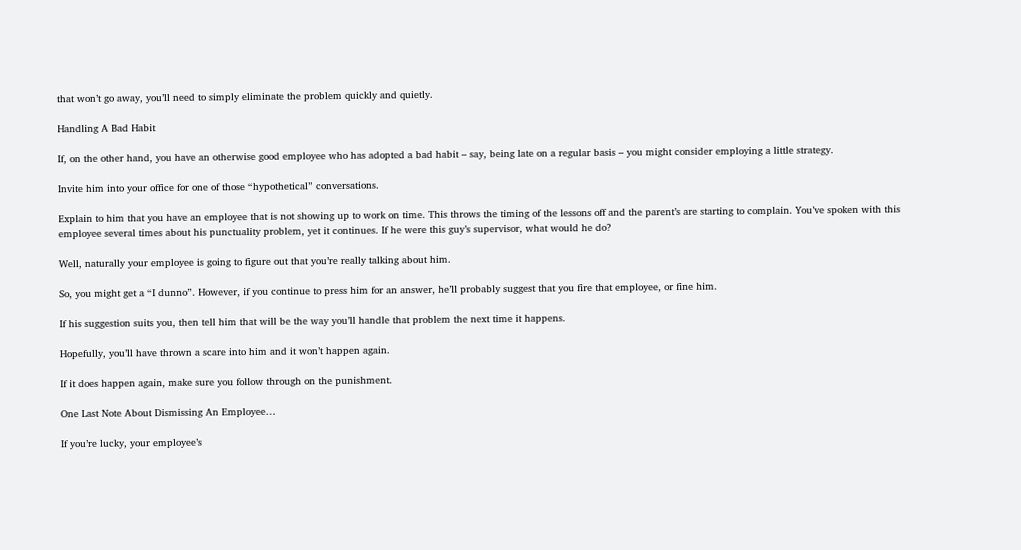that won’t go away, you’ll need to simply eliminate the problem quickly and quietly.

Handling A Bad Habit

If, on the other hand, you have an otherwise good employee who has adopted a bad habit – say, being late on a regular basis – you might consider employing a little strategy.

Invite him into your office for one of those “hypothetical” conversations.

Explain to him that you have an employee that is not showing up to work on time. This throws the timing of the lessons off and the parent’s are starting to complain. You’ve spoken with this employee several times about his punctuality problem, yet it continues. If he were this guy’s supervisor, what would he do?

Well, naturally your employee is going to figure out that you’re really talking about him.

So, you might get a “I dunno”. However, if you continue to press him for an answer, he’ll probably suggest that you fire that employee, or fine him.

If his suggestion suits you, then tell him that will be the way you’ll handle that problem the next time it happens.

Hopefully, you’ll have thrown a scare into him and it won’t happen again.

If it does happen again, make sure you follow through on the punishment.

One Last Note About Dismissing An Employee…

If you’re lucky, your employee’s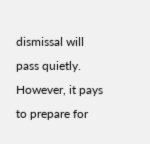dismissal will pass quietly. However, it pays to prepare for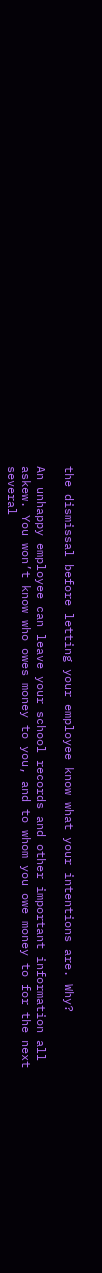the dismissal before letting your employee know what your intentions are. Why?

An unhappy employee can leave your school records and other important information all askew. You won’t know who owes money to you, and to whom you owe money to for the next several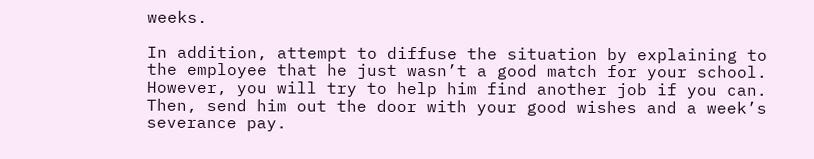weeks.

In addition, attempt to diffuse the situation by explaining to the employee that he just wasn’t a good match for your school. However, you will try to help him find another job if you can. Then, send him out the door with your good wishes and a week’s severance pay.